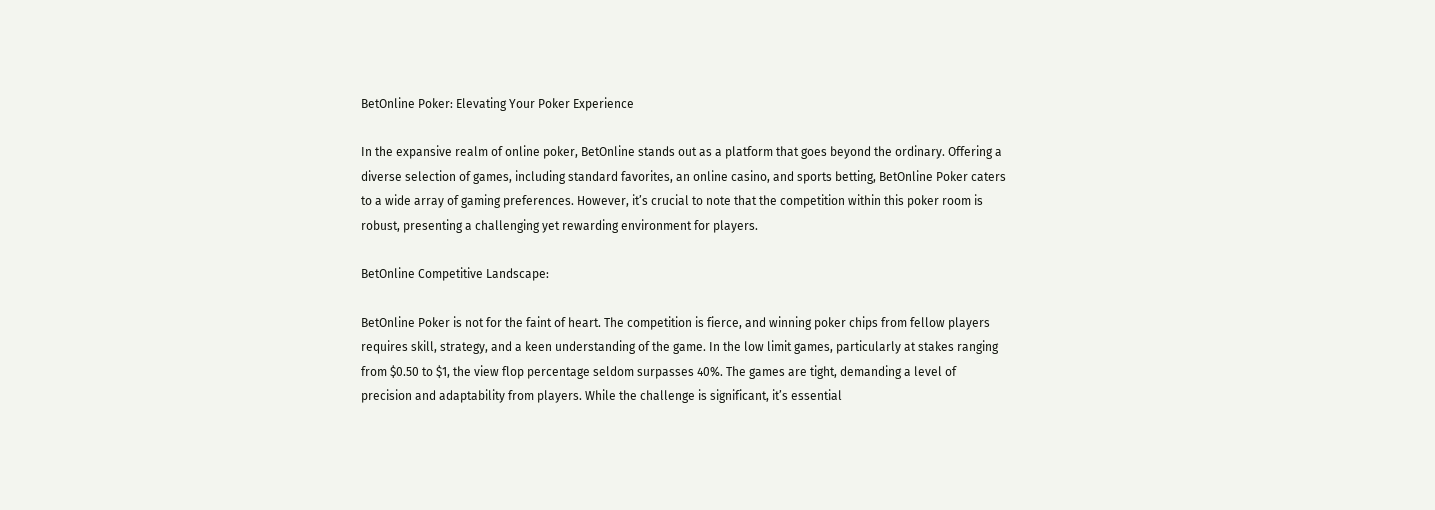BetOnline Poker: Elevating Your Poker Experience

In the expansive realm of online poker, BetOnline stands out as a platform that goes beyond the ordinary. Offering a diverse selection of games, including standard favorites, an online casino, and sports betting, BetOnline Poker caters to a wide array of gaming preferences. However, it’s crucial to note that the competition within this poker room is robust, presenting a challenging yet rewarding environment for players.

BetOnline Competitive Landscape:

BetOnline Poker is not for the faint of heart. The competition is fierce, and winning poker chips from fellow players requires skill, strategy, and a keen understanding of the game. In the low limit games, particularly at stakes ranging from $0.50 to $1, the view flop percentage seldom surpasses 40%. The games are tight, demanding a level of precision and adaptability from players. While the challenge is significant, it’s essential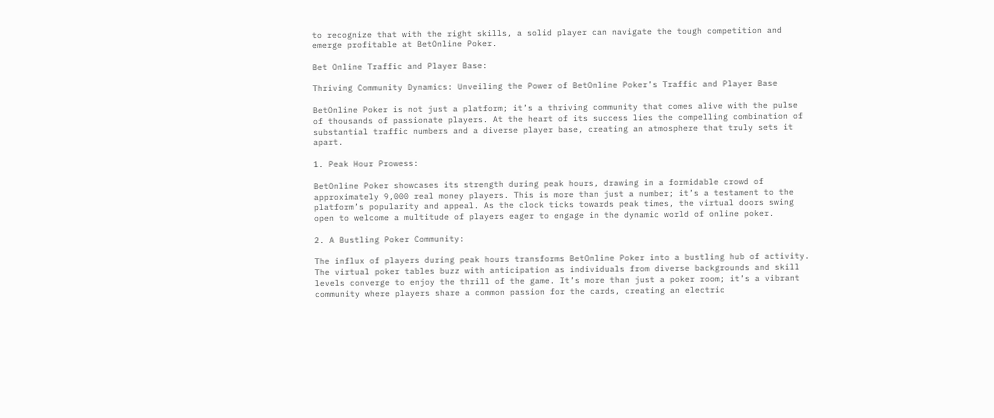to recognize that with the right skills, a solid player can navigate the tough competition and emerge profitable at BetOnline Poker.

Bet Online Traffic and Player Base:

Thriving Community Dynamics: Unveiling the Power of BetOnline Poker’s Traffic and Player Base

BetOnline Poker is not just a platform; it’s a thriving community that comes alive with the pulse of thousands of passionate players. At the heart of its success lies the compelling combination of substantial traffic numbers and a diverse player base, creating an atmosphere that truly sets it apart.

1. Peak Hour Prowess:

BetOnline Poker showcases its strength during peak hours, drawing in a formidable crowd of approximately 9,000 real money players. This is more than just a number; it’s a testament to the platform’s popularity and appeal. As the clock ticks towards peak times, the virtual doors swing open to welcome a multitude of players eager to engage in the dynamic world of online poker.

2. A Bustling Poker Community:

The influx of players during peak hours transforms BetOnline Poker into a bustling hub of activity. The virtual poker tables buzz with anticipation as individuals from diverse backgrounds and skill levels converge to enjoy the thrill of the game. It’s more than just a poker room; it’s a vibrant community where players share a common passion for the cards, creating an electric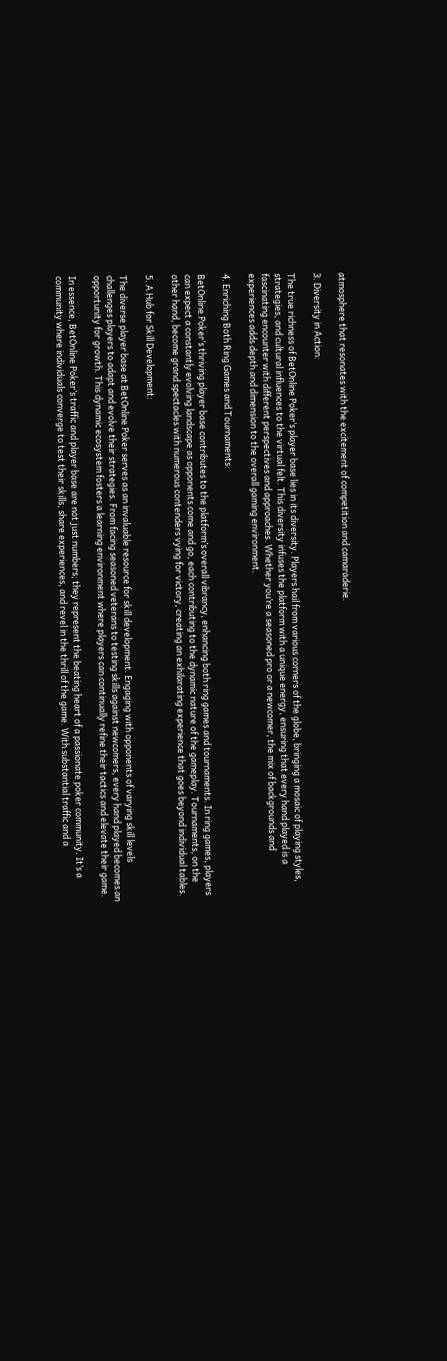atmosphere that resonates with the excitement of competition and camaraderie.

3. Diversity in Action:

The true richness of BetOnline Poker’s player base lies in its diversity. Players hail from various corners of the globe, bringing a mosaic of playing styles, strategies, and cultural influences to the virtual felt. This diversity infuses the platform with a unique energy, ensuring that every hand played is a fascinating encounter with different perspectives and approaches. Whether you’re a seasoned pro or a newcomer, the mix of backgrounds and experiences adds depth and dimension to the overall gaming environment.

4. Enriching Both Ring Games and Tournaments:

BetOnline Poker’s thriving player base contributes to the platform’s overall vibrancy, enhancing both ring games and tournaments. In ring games, players can expect a constantly evolving landscape as opponents come and go, each contributing to the dynamic nature of the gameplay. Tournaments, on the other hand, become grand spectacles with numerous contenders vying for victory, creating an exhilarating experience that goes beyond individual tables.

5. A Hub for Skill Development:

The diverse player base at BetOnline Poker serves as an invaluable resource for skill development. Engaging with opponents of varying skill levels challenges players to adapt and evolve their strategies. From facing seasoned veterans to testing skills against newcomers, every hand played becomes an opportunity for growth. This dynamic ecosystem fosters a learning environment where players can continually refine their tactics and elevate their game.

In essence, BetOnline Poker’s traffic and player base are not just numbers; they represent the beating heart of a passionate poker community. It’s a community where individuals converge to test their skills, share experiences, and revel in the thrill of the game. With substantial traffic and a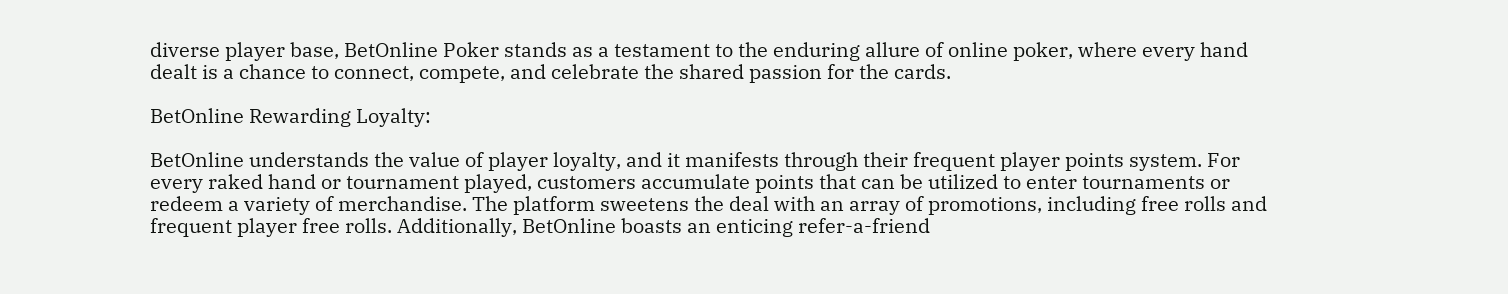diverse player base, BetOnline Poker stands as a testament to the enduring allure of online poker, where every hand dealt is a chance to connect, compete, and celebrate the shared passion for the cards.

BetOnline Rewarding Loyalty:

BetOnline understands the value of player loyalty, and it manifests through their frequent player points system. For every raked hand or tournament played, customers accumulate points that can be utilized to enter tournaments or redeem a variety of merchandise. The platform sweetens the deal with an array of promotions, including free rolls and frequent player free rolls. Additionally, BetOnline boasts an enticing refer-a-friend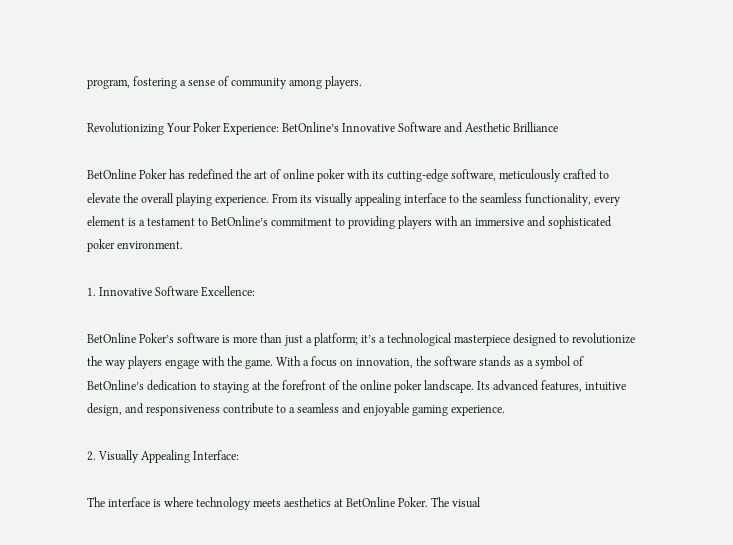program, fostering a sense of community among players.

Revolutionizing Your Poker Experience: BetOnline’s Innovative Software and Aesthetic Brilliance

BetOnline Poker has redefined the art of online poker with its cutting-edge software, meticulously crafted to elevate the overall playing experience. From its visually appealing interface to the seamless functionality, every element is a testament to BetOnline’s commitment to providing players with an immersive and sophisticated poker environment.

1. Innovative Software Excellence:

BetOnline Poker’s software is more than just a platform; it’s a technological masterpiece designed to revolutionize the way players engage with the game. With a focus on innovation, the software stands as a symbol of BetOnline’s dedication to staying at the forefront of the online poker landscape. Its advanced features, intuitive design, and responsiveness contribute to a seamless and enjoyable gaming experience.

2. Visually Appealing Interface:

The interface is where technology meets aesthetics at BetOnline Poker. The visual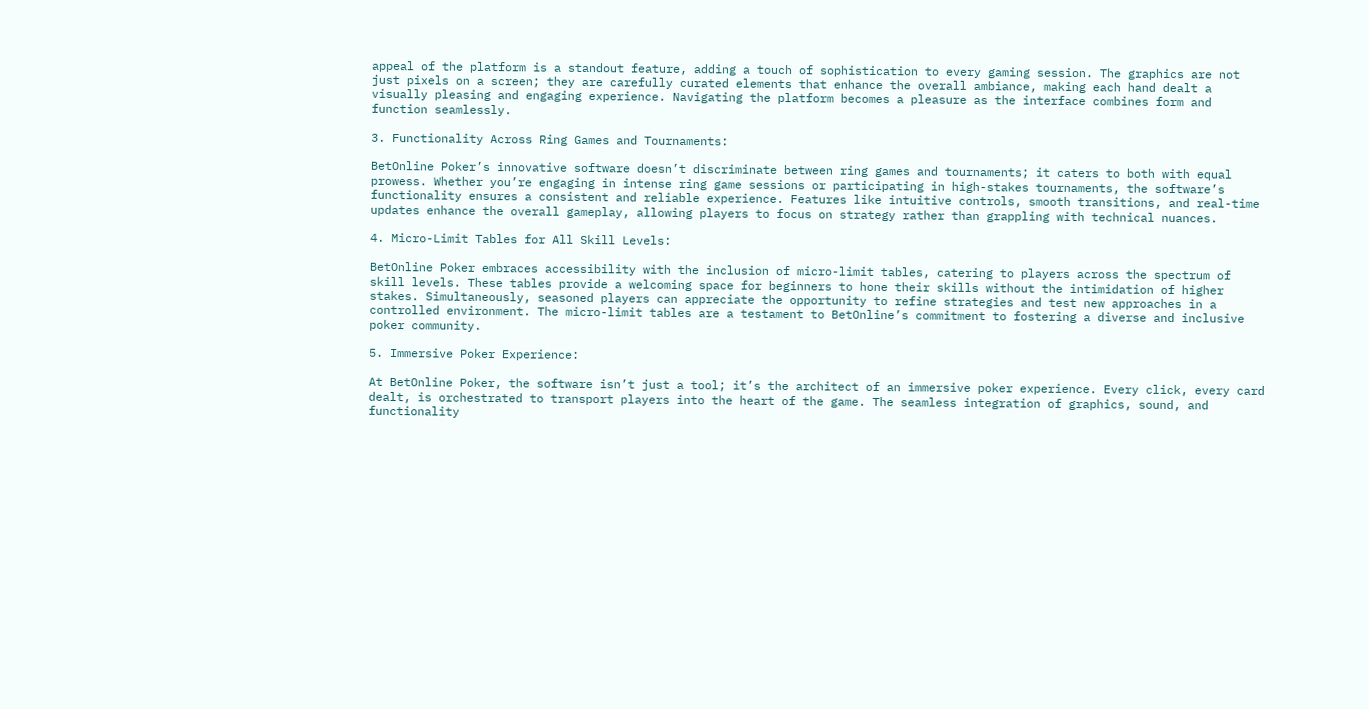appeal of the platform is a standout feature, adding a touch of sophistication to every gaming session. The graphics are not just pixels on a screen; they are carefully curated elements that enhance the overall ambiance, making each hand dealt a visually pleasing and engaging experience. Navigating the platform becomes a pleasure as the interface combines form and function seamlessly.

3. Functionality Across Ring Games and Tournaments:

BetOnline Poker’s innovative software doesn’t discriminate between ring games and tournaments; it caters to both with equal prowess. Whether you’re engaging in intense ring game sessions or participating in high-stakes tournaments, the software’s functionality ensures a consistent and reliable experience. Features like intuitive controls, smooth transitions, and real-time updates enhance the overall gameplay, allowing players to focus on strategy rather than grappling with technical nuances.

4. Micro-Limit Tables for All Skill Levels:

BetOnline Poker embraces accessibility with the inclusion of micro-limit tables, catering to players across the spectrum of skill levels. These tables provide a welcoming space for beginners to hone their skills without the intimidation of higher stakes. Simultaneously, seasoned players can appreciate the opportunity to refine strategies and test new approaches in a controlled environment. The micro-limit tables are a testament to BetOnline’s commitment to fostering a diverse and inclusive poker community.

5. Immersive Poker Experience:

At BetOnline Poker, the software isn’t just a tool; it’s the architect of an immersive poker experience. Every click, every card dealt, is orchestrated to transport players into the heart of the game. The seamless integration of graphics, sound, and functionality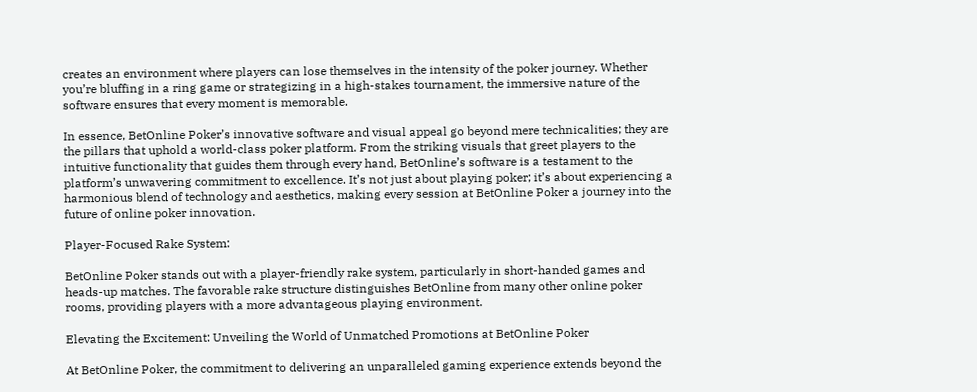creates an environment where players can lose themselves in the intensity of the poker journey. Whether you’re bluffing in a ring game or strategizing in a high-stakes tournament, the immersive nature of the software ensures that every moment is memorable.

In essence, BetOnline Poker’s innovative software and visual appeal go beyond mere technicalities; they are the pillars that uphold a world-class poker platform. From the striking visuals that greet players to the intuitive functionality that guides them through every hand, BetOnline’s software is a testament to the platform’s unwavering commitment to excellence. It’s not just about playing poker; it’s about experiencing a harmonious blend of technology and aesthetics, making every session at BetOnline Poker a journey into the future of online poker innovation.

Player-Focused Rake System:

BetOnline Poker stands out with a player-friendly rake system, particularly in short-handed games and heads-up matches. The favorable rake structure distinguishes BetOnline from many other online poker rooms, providing players with a more advantageous playing environment.

Elevating the Excitement: Unveiling the World of Unmatched Promotions at BetOnline Poker

At BetOnline Poker, the commitment to delivering an unparalleled gaming experience extends beyond the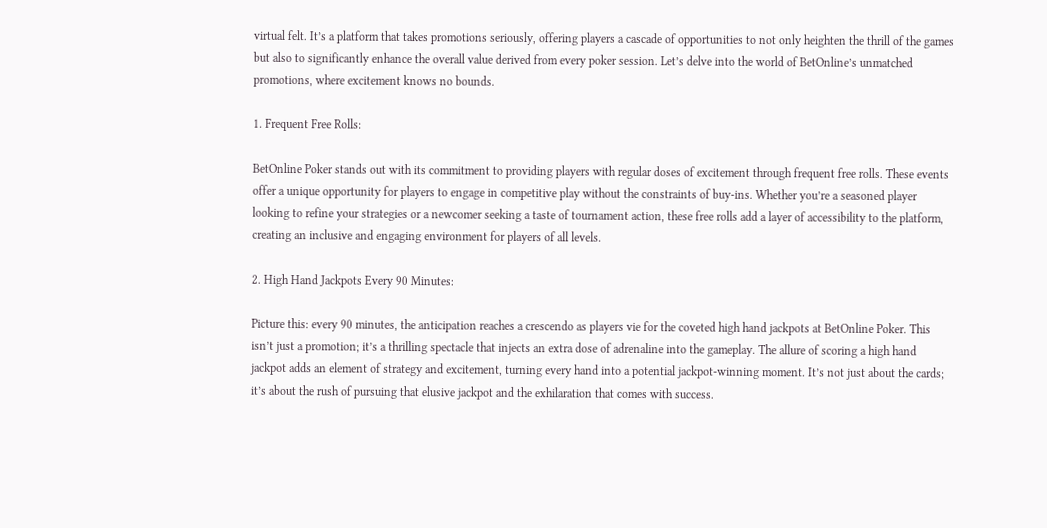virtual felt. It’s a platform that takes promotions seriously, offering players a cascade of opportunities to not only heighten the thrill of the games but also to significantly enhance the overall value derived from every poker session. Let’s delve into the world of BetOnline’s unmatched promotions, where excitement knows no bounds.

1. Frequent Free Rolls:

BetOnline Poker stands out with its commitment to providing players with regular doses of excitement through frequent free rolls. These events offer a unique opportunity for players to engage in competitive play without the constraints of buy-ins. Whether you’re a seasoned player looking to refine your strategies or a newcomer seeking a taste of tournament action, these free rolls add a layer of accessibility to the platform, creating an inclusive and engaging environment for players of all levels.

2. High Hand Jackpots Every 90 Minutes:

Picture this: every 90 minutes, the anticipation reaches a crescendo as players vie for the coveted high hand jackpots at BetOnline Poker. This isn’t just a promotion; it’s a thrilling spectacle that injects an extra dose of adrenaline into the gameplay. The allure of scoring a high hand jackpot adds an element of strategy and excitement, turning every hand into a potential jackpot-winning moment. It’s not just about the cards; it’s about the rush of pursuing that elusive jackpot and the exhilaration that comes with success.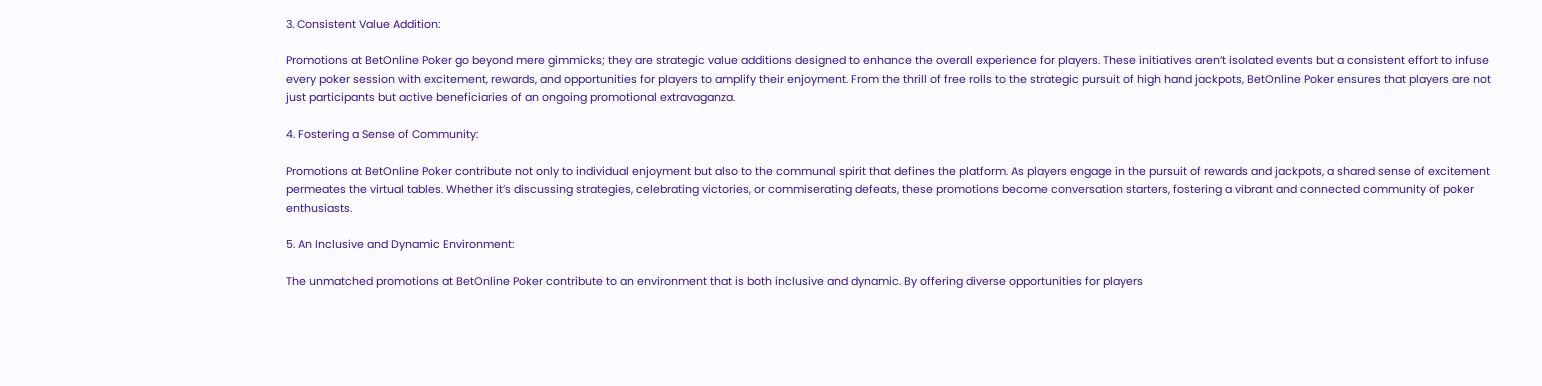3. Consistent Value Addition:

Promotions at BetOnline Poker go beyond mere gimmicks; they are strategic value additions designed to enhance the overall experience for players. These initiatives aren’t isolated events but a consistent effort to infuse every poker session with excitement, rewards, and opportunities for players to amplify their enjoyment. From the thrill of free rolls to the strategic pursuit of high hand jackpots, BetOnline Poker ensures that players are not just participants but active beneficiaries of an ongoing promotional extravaganza.

4. Fostering a Sense of Community:

Promotions at BetOnline Poker contribute not only to individual enjoyment but also to the communal spirit that defines the platform. As players engage in the pursuit of rewards and jackpots, a shared sense of excitement permeates the virtual tables. Whether it’s discussing strategies, celebrating victories, or commiserating defeats, these promotions become conversation starters, fostering a vibrant and connected community of poker enthusiasts.

5. An Inclusive and Dynamic Environment:

The unmatched promotions at BetOnline Poker contribute to an environment that is both inclusive and dynamic. By offering diverse opportunities for players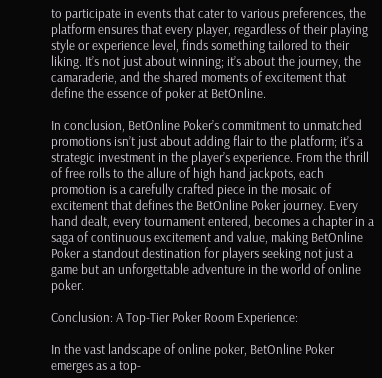to participate in events that cater to various preferences, the platform ensures that every player, regardless of their playing style or experience level, finds something tailored to their liking. It’s not just about winning; it’s about the journey, the camaraderie, and the shared moments of excitement that define the essence of poker at BetOnline.

In conclusion, BetOnline Poker’s commitment to unmatched promotions isn’t just about adding flair to the platform; it’s a strategic investment in the player’s experience. From the thrill of free rolls to the allure of high hand jackpots, each promotion is a carefully crafted piece in the mosaic of excitement that defines the BetOnline Poker journey. Every hand dealt, every tournament entered, becomes a chapter in a saga of continuous excitement and value, making BetOnline Poker a standout destination for players seeking not just a game but an unforgettable adventure in the world of online poker.

Conclusion: A Top-Tier Poker Room Experience:

In the vast landscape of online poker, BetOnline Poker emerges as a top-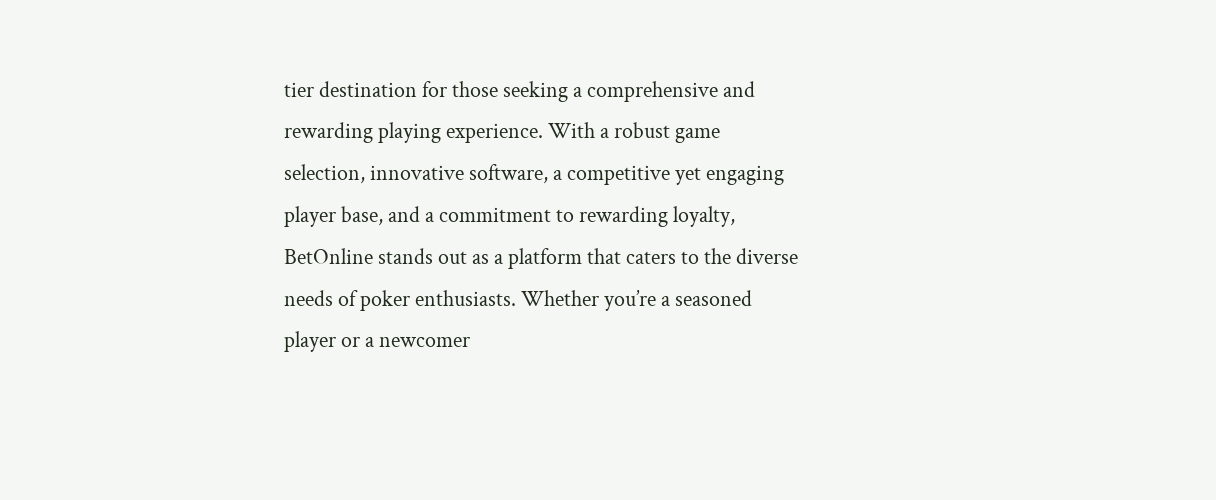tier destination for those seeking a comprehensive and rewarding playing experience. With a robust game selection, innovative software, a competitive yet engaging player base, and a commitment to rewarding loyalty, BetOnline stands out as a platform that caters to the diverse needs of poker enthusiasts. Whether you’re a seasoned player or a newcomer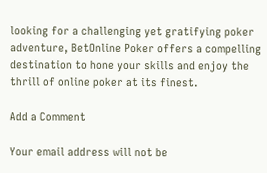looking for a challenging yet gratifying poker adventure, BetOnline Poker offers a compelling destination to hone your skills and enjoy the thrill of online poker at its finest.

Add a Comment

Your email address will not be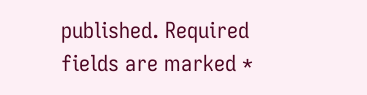published. Required fields are marked *